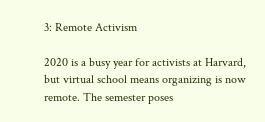3: Remote Activism

2020 is a busy year for activists at Harvard, but virtual school means organizing is now remote. The semester poses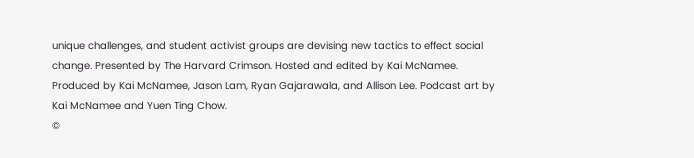unique challenges, and student activist groups are devising new tactics to effect social change. Presented by The Harvard Crimson. Hosted and edited by Kai McNamee. Produced by Kai McNamee, Jason Lam, Ryan Gajarawala, and Allison Lee. Podcast art by Kai McNamee and Yuen Ting Chow.
©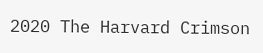2020 The Harvard Crimson